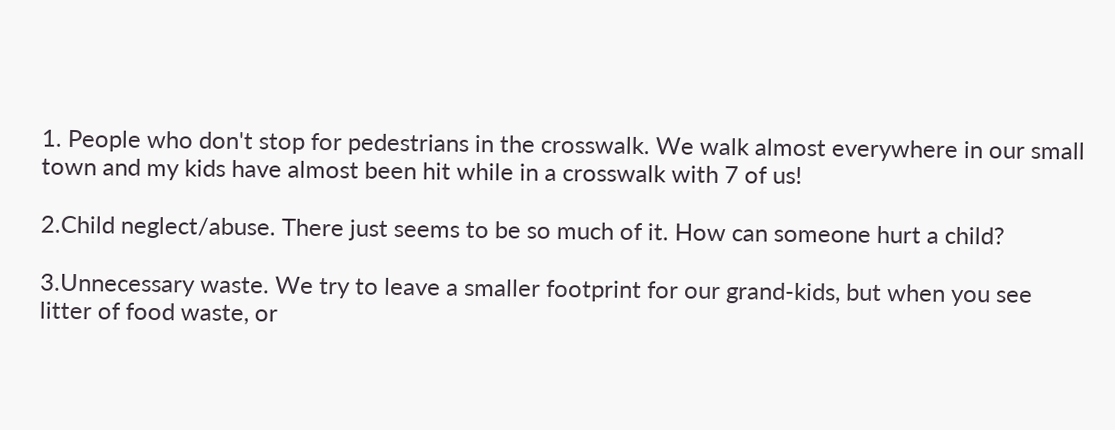1. People who don't stop for pedestrians in the crosswalk. We walk almost everywhere in our small town and my kids have almost been hit while in a crosswalk with 7 of us!

2.Child neglect/abuse. There just seems to be so much of it. How can someone hurt a child?

3.Unnecessary waste. We try to leave a smaller footprint for our grand-kids, but when you see litter of food waste, or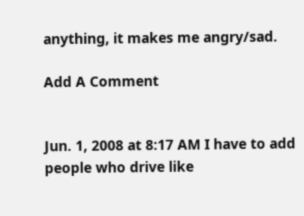anything, it makes me angry/sad.

Add A Comment


Jun. 1, 2008 at 8:17 AM I have to add people who drive like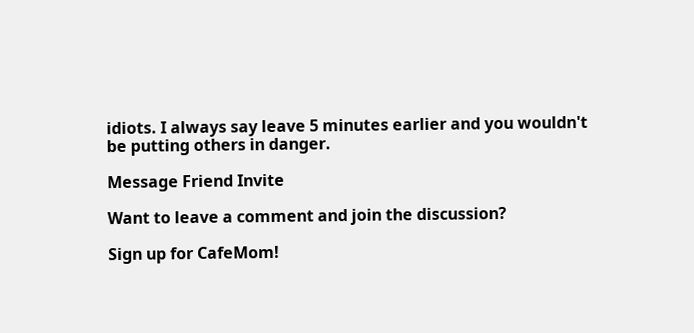idiots. I always say leave 5 minutes earlier and you wouldn't be putting others in danger.

Message Friend Invite

Want to leave a comment and join the discussion?

Sign up for CafeMom!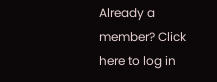Already a member? Click here to log in